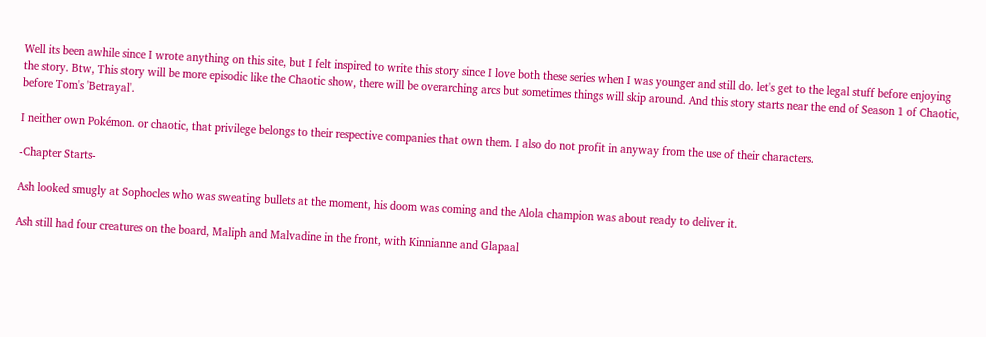Well its been awhile since I wrote anything on this site, but I felt inspired to write this story since I love both these series when I was younger and still do. let's get to the legal stuff before enjoying the story. Btw, This story will be more episodic like the Chaotic show, there will be overarching arcs but sometimes things will skip around. And this story starts near the end of Season 1 of Chaotic, before Tom's 'Betrayal'.

I neither own Pokémon. or chaotic, that privilege belongs to their respective companies that own them. I also do not profit in anyway from the use of their characters.

-Chapter Starts-

Ash looked smugly at Sophocles who was sweating bullets at the moment, his doom was coming and the Alola champion was about ready to deliver it.

Ash still had four creatures on the board, Maliph and Malvadine in the front, with Kinnianne and Glapaal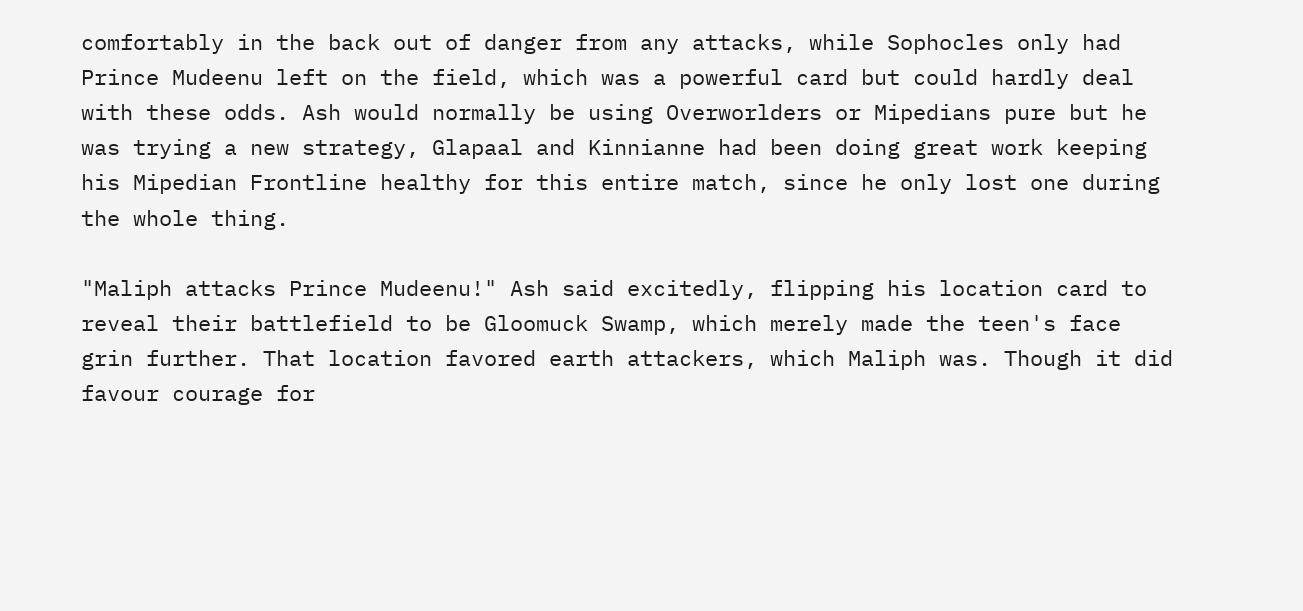comfortably in the back out of danger from any attacks, while Sophocles only had Prince Mudeenu left on the field, which was a powerful card but could hardly deal with these odds. Ash would normally be using Overworlders or Mipedians pure but he was trying a new strategy, Glapaal and Kinnianne had been doing great work keeping his Mipedian Frontline healthy for this entire match, since he only lost one during the whole thing.

"Maliph attacks Prince Mudeenu!" Ash said excitedly, flipping his location card to reveal their battlefield to be Gloomuck Swamp, which merely made the teen's face grin further. That location favored earth attackers, which Maliph was. Though it did favour courage for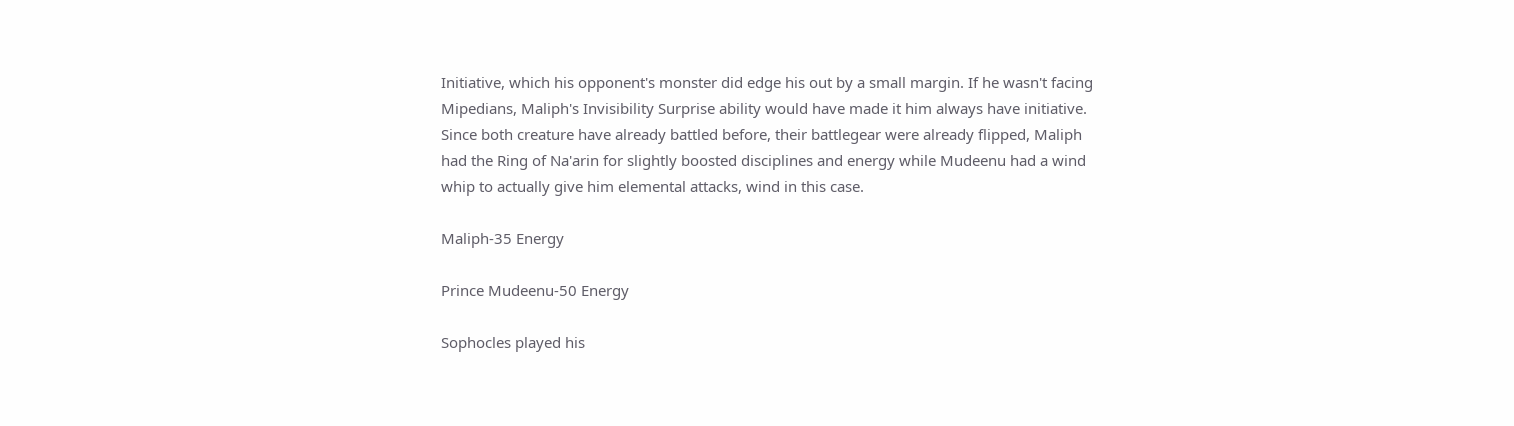Initiative, which his opponent's monster did edge his out by a small margin. If he wasn't facing Mipedians, Maliph's Invisibility Surprise ability would have made it him always have initiative. Since both creature have already battled before, their battlegear were already flipped, Maliph had the Ring of Na'arin for slightly boosted disciplines and energy while Mudeenu had a wind whip to actually give him elemental attacks, wind in this case.

Maliph-35 Energy

Prince Mudeenu-50 Energy

Sophocles played his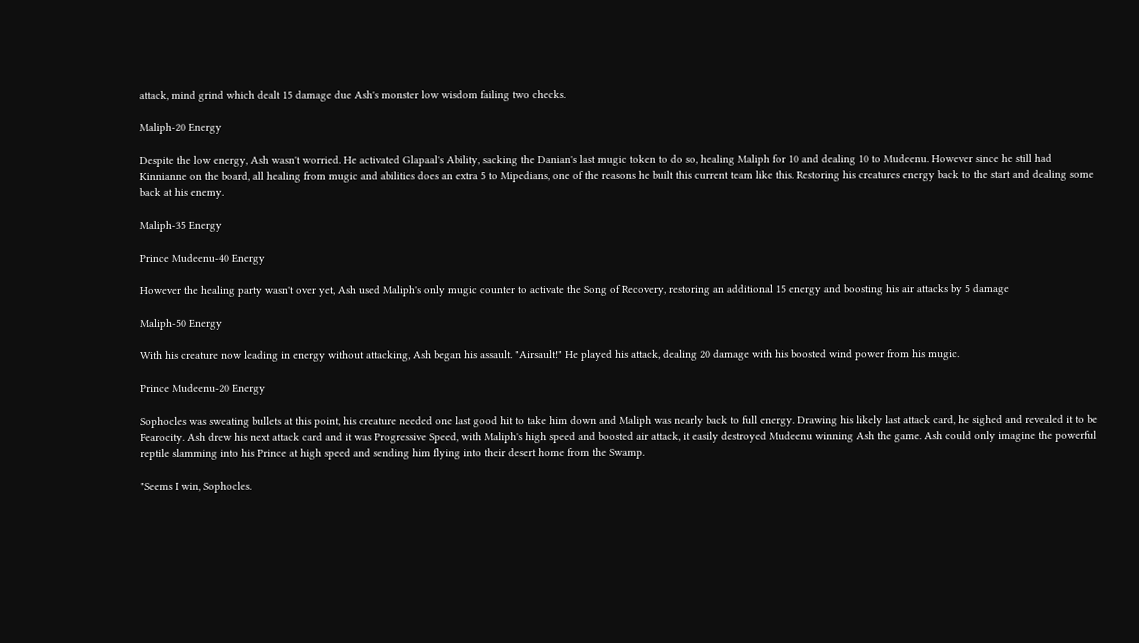attack, mind grind which dealt 15 damage due Ash's monster low wisdom failing two checks.

Maliph-20 Energy

Despite the low energy, Ash wasn't worried. He activated Glapaal's Ability, sacking the Danian's last mugic token to do so, healing Maliph for 10 and dealing 10 to Mudeenu. However since he still had Kinnianne on the board, all healing from mugic and abilities does an extra 5 to Mipedians, one of the reasons he built this current team like this. Restoring his creatures energy back to the start and dealing some back at his enemy.

Maliph-35 Energy

Prince Mudeenu-40 Energy

However the healing party wasn't over yet, Ash used Maliph's only mugic counter to activate the Song of Recovery, restoring an additional 15 energy and boosting his air attacks by 5 damage

Maliph-50 Energy

With his creature now leading in energy without attacking, Ash began his assault. "Airsault!" He played his attack, dealing 20 damage with his boosted wind power from his mugic.

Prince Mudeenu-20 Energy

Sophocles was sweating bullets at this point, his creature needed one last good hit to take him down and Maliph was nearly back to full energy. Drawing his likely last attack card, he sighed and revealed it to be Fearocity. Ash drew his next attack card and it was Progressive Speed, with Maliph's high speed and boosted air attack, it easily destroyed Mudeenu winning Ash the game. Ash could only imagine the powerful reptile slamming into his Prince at high speed and sending him flying into their desert home from the Swamp.

"Seems I win, Sophocles.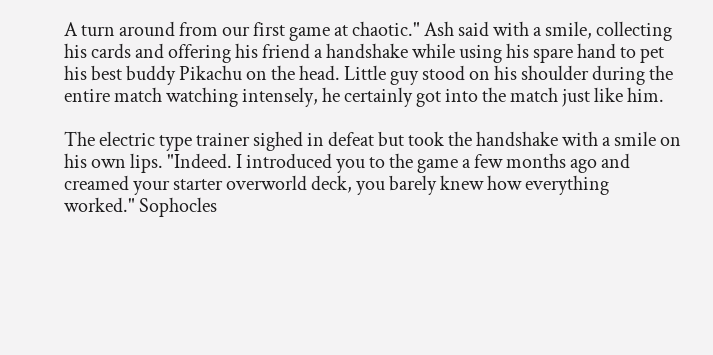A turn around from our first game at chaotic." Ash said with a smile, collecting his cards and offering his friend a handshake while using his spare hand to pet his best buddy Pikachu on the head. Little guy stood on his shoulder during the entire match watching intensely, he certainly got into the match just like him.

The electric type trainer sighed in defeat but took the handshake with a smile on his own lips. "Indeed. I introduced you to the game a few months ago and creamed your starter overworld deck, you barely knew how everything worked." Sophocles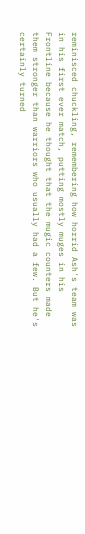reminisced chuckling, remembering how horrid Ash's team was in his first ever match, putting mostly muges in his Frontline because he thought that the mugic counters made them stronger than warriors who usually had a few. But he's certainly turned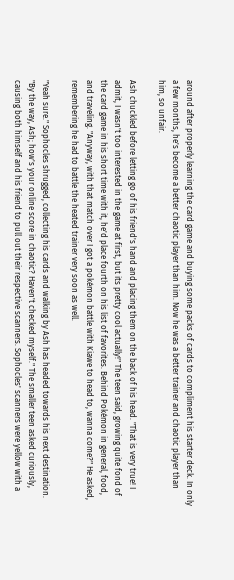around after properly learning the card game and buying some packs of cards to compliment his starter deck. In only a few months, he's become a better chaotic player than him. Now he was a better trainer and chaotic player than him, so unfair.

Ash chuckled before letting go of his friend's hand and placing them on the back of his head. "That is very true! I admit, I wasn't too interested in the game at first, but its pretty cool actually!" The teen said, growing quite fond of the card game in his short time with it, he'd place fourth on his list of favorites. Behind Pokémon in general, food, and traveling. "Anyway, with that match over I got a pokémon battle with Kiawe to head to, wanna come?" He asked, remembering he had to battle the heated trainer very soon as well.

"Yeah sure." Sophocles shrugged, collecting his cards and walking by Ash has headed towards his next destination. "By the way, Ash; how's your online score in chaotic? Haven't checked myself." The smaller teen asked curiously, causing both himself and his friend to pull out their respective scanners. Sophocles' scanners were yellow with a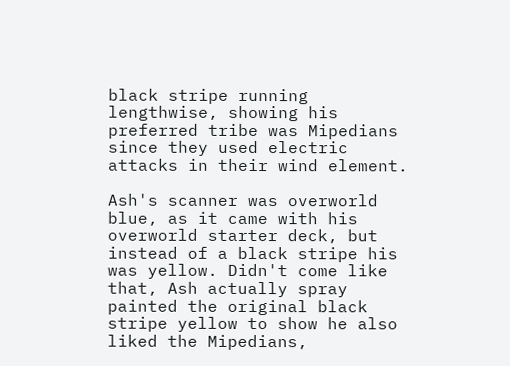black stripe running lengthwise, showing his preferred tribe was Mipedians since they used electric attacks in their wind element.

Ash's scanner was overworld blue, as it came with his overworld starter deck, but instead of a black stripe his was yellow. Didn't come like that, Ash actually spray painted the original black stripe yellow to show he also liked the Mipedians,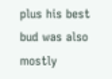plus his best bud was also mostly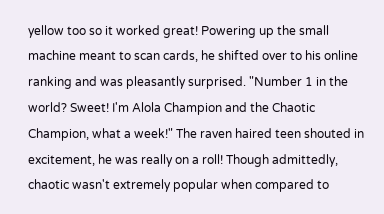yellow too so it worked great! Powering up the small machine meant to scan cards, he shifted over to his online ranking and was pleasantly surprised. "Number 1 in the world? Sweet! I'm Alola Champion and the Chaotic Champion, what a week!" The raven haired teen shouted in excitement, he was really on a roll! Though admittedly, chaotic wasn't extremely popular when compared to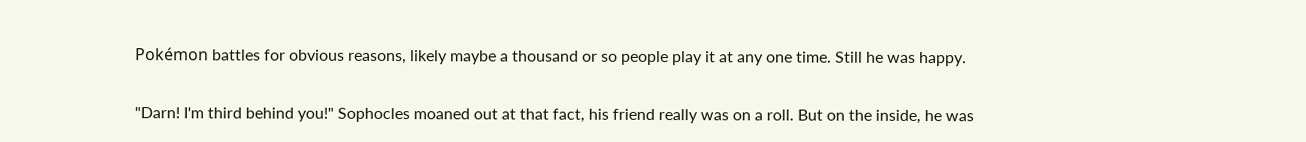Pokémon battles for obvious reasons, likely maybe a thousand or so people play it at any one time. Still he was happy.

"Darn! I'm third behind you!" Sophocles moaned out at that fact, his friend really was on a roll. But on the inside, he was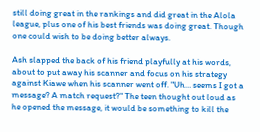still doing great in the rankings and did great in the Alola league, plus one of his best friends was doing great. Though one could wish to be doing better always.

Ash slapped the back of his friend playfully at his words, about to put away his scanner and focus on his strategy against Kiawe when his scanner went off. "Uh… seems I got a message? A match request?" The teen thought out loud as he opened the message, it would be something to kill the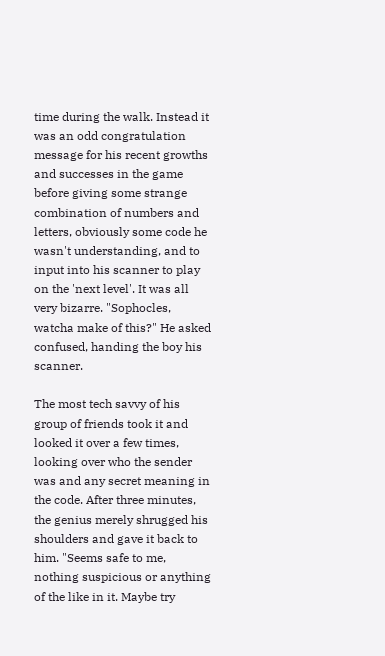time during the walk. Instead it was an odd congratulation message for his recent growths and successes in the game before giving some strange combination of numbers and letters, obviously some code he wasn't understanding, and to input into his scanner to play on the 'next level'. It was all very bizarre. "Sophocles, watcha make of this?" He asked confused, handing the boy his scanner.

The most tech savvy of his group of friends took it and looked it over a few times, looking over who the sender was and any secret meaning in the code. After three minutes, the genius merely shrugged his shoulders and gave it back to him. "Seems safe to me, nothing suspicious or anything of the like in it. Maybe try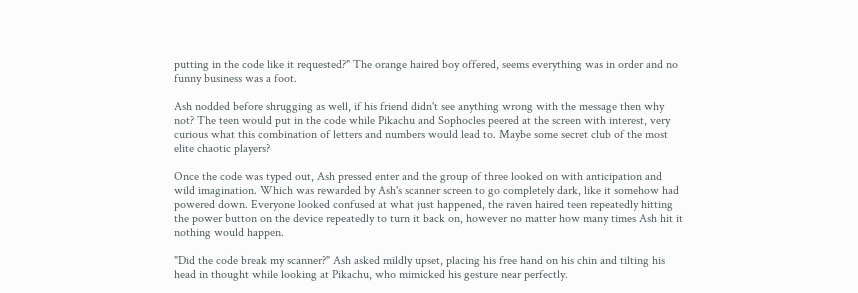putting in the code like it requested?" The orange haired boy offered, seems everything was in order and no funny business was a foot.

Ash nodded before shrugging as well, if his friend didn't see anything wrong with the message then why not? The teen would put in the code while Pikachu and Sophocles peered at the screen with interest, very curious what this combination of letters and numbers would lead to. Maybe some secret club of the most elite chaotic players?

Once the code was typed out, Ash pressed enter and the group of three looked on with anticipation and wild imagination. Which was rewarded by Ash's scanner screen to go completely dark, like it somehow had powered down. Everyone looked confused at what just happened, the raven haired teen repeatedly hitting the power button on the device repeatedly to turn it back on, however no matter how many times Ash hit it nothing would happen.

"Did the code break my scanner?" Ash asked mildly upset, placing his free hand on his chin and tilting his head in thought while looking at Pikachu, who mimicked his gesture near perfectly.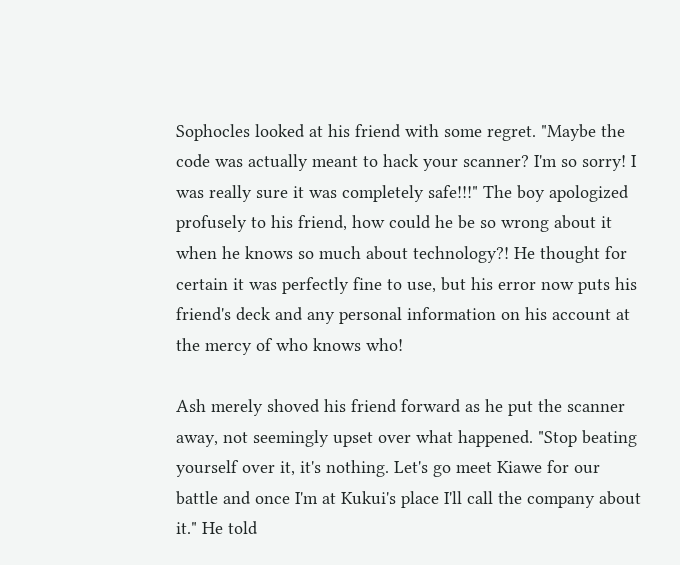Sophocles looked at his friend with some regret. "Maybe the code was actually meant to hack your scanner? I'm so sorry! I was really sure it was completely safe!!!" The boy apologized profusely to his friend, how could he be so wrong about it when he knows so much about technology?! He thought for certain it was perfectly fine to use, but his error now puts his friend's deck and any personal information on his account at the mercy of who knows who!

Ash merely shoved his friend forward as he put the scanner away, not seemingly upset over what happened. "Stop beating yourself over it, it's nothing. Let's go meet Kiawe for our battle and once I'm at Kukui's place I'll call the company about it." He told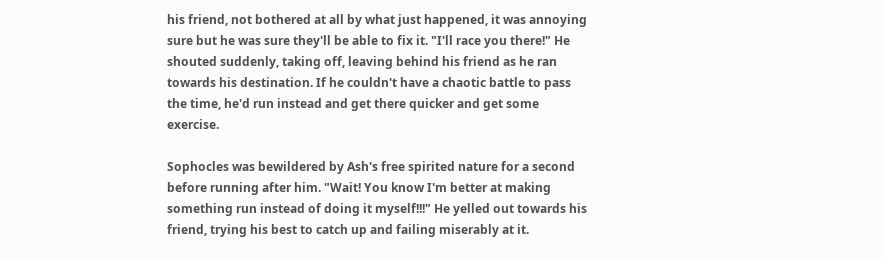his friend, not bothered at all by what just happened, it was annoying sure but he was sure they'll be able to fix it. "I'll race you there!" He shouted suddenly, taking off, leaving behind his friend as he ran towards his destination. If he couldn't have a chaotic battle to pass the time, he'd run instead and get there quicker and get some exercise.

Sophocles was bewildered by Ash's free spirited nature for a second before running after him. "Wait! You know I'm better at making something run instead of doing it myself!!!" He yelled out towards his friend, trying his best to catch up and failing miserably at it.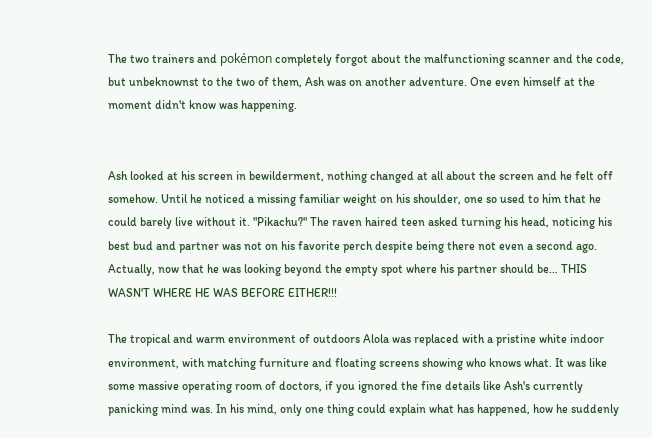The two trainers and pokémon completely forgot about the malfunctioning scanner and the code, but unbeknownst to the two of them, Ash was on another adventure. One even himself at the moment didn't know was happening.


Ash looked at his screen in bewilderment, nothing changed at all about the screen and he felt off somehow. Until he noticed a missing familiar weight on his shoulder, one so used to him that he could barely live without it. "Pikachu?" The raven haired teen asked turning his head, noticing his best bud and partner was not on his favorite perch despite being there not even a second ago. Actually, now that he was looking beyond the empty spot where his partner should be… THIS WASN'T WHERE HE WAS BEFORE EITHER!!!

The tropical and warm environment of outdoors Alola was replaced with a pristine white indoor environment, with matching furniture and floating screens showing who knows what. It was like some massive operating room of doctors, if you ignored the fine details like Ash's currently panicking mind was. In his mind, only one thing could explain what has happened, how he suddenly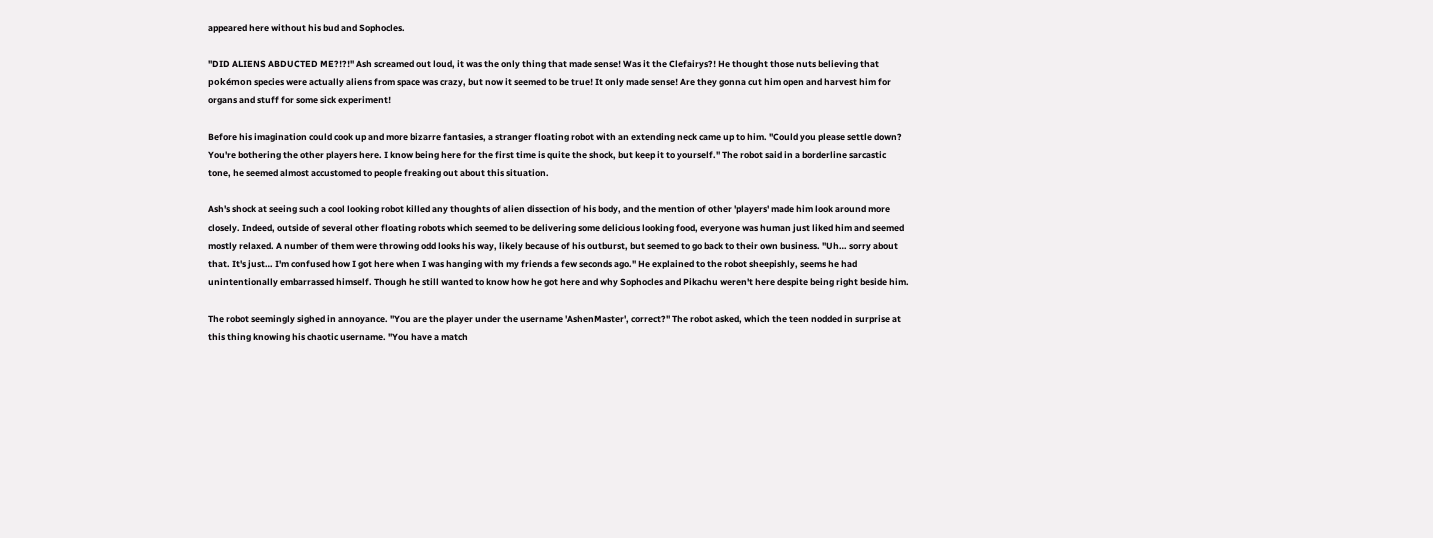appeared here without his bud and Sophocles.

"DID ALIENS ABDUCTED ME?!?!" Ash screamed out loud, it was the only thing that made sense! Was it the Clefairys?! He thought those nuts believing that pokémon species were actually aliens from space was crazy, but now it seemed to be true! It only made sense! Are they gonna cut him open and harvest him for organs and stuff for some sick experiment!

Before his imagination could cook up and more bizarre fantasies, a stranger floating robot with an extending neck came up to him. "Could you please settle down? You're bothering the other players here. I know being here for the first time is quite the shock, but keep it to yourself." The robot said in a borderline sarcastic tone, he seemed almost accustomed to people freaking out about this situation.

Ash's shock at seeing such a cool looking robot killed any thoughts of alien dissection of his body, and the mention of other 'players' made him look around more closely. Indeed, outside of several other floating robots which seemed to be delivering some delicious looking food, everyone was human just liked him and seemed mostly relaxed. A number of them were throwing odd looks his way, likely because of his outburst, but seemed to go back to their own business. "Uh… sorry about that. It's just… I'm confused how I got here when I was hanging with my friends a few seconds ago." He explained to the robot sheepishly, seems he had unintentionally embarrassed himself. Though he still wanted to know how he got here and why Sophocles and Pikachu weren't here despite being right beside him.

The robot seemingly sighed in annoyance. "You are the player under the username 'AshenMaster', correct?" The robot asked, which the teen nodded in surprise at this thing knowing his chaotic username. "You have a match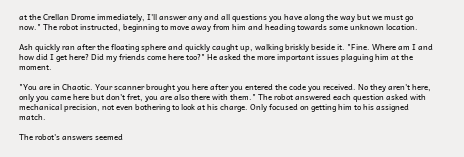at the Crellan Drome immediately, I'll answer any and all questions you have along the way but we must go now." The robot instructed, beginning to move away from him and heading towards some unknown location.

Ash quickly ran after the floating sphere and quickly caught up, walking briskly beside it. "Fine. Where am I and how did I get here? Did my friends come here too?" He asked the more important issues plaguing him at the moment.

"You are in Chaotic. Your scanner brought you here after you entered the code you received. No they aren't here, only you came here but don't fret, you are also there with them." The robot answered each question asked with mechanical precision, not even bothering to look at his charge. Only focused on getting him to his assigned match.

The robot's answers seemed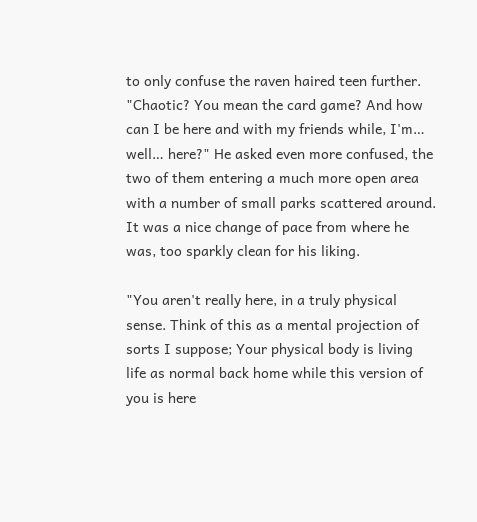to only confuse the raven haired teen further. "Chaotic? You mean the card game? And how can I be here and with my friends while, I'm… well… here?" He asked even more confused, the two of them entering a much more open area with a number of small parks scattered around. It was a nice change of pace from where he was, too sparkly clean for his liking.

"You aren't really here, in a truly physical sense. Think of this as a mental projection of sorts I suppose; Your physical body is living life as normal back home while this version of you is here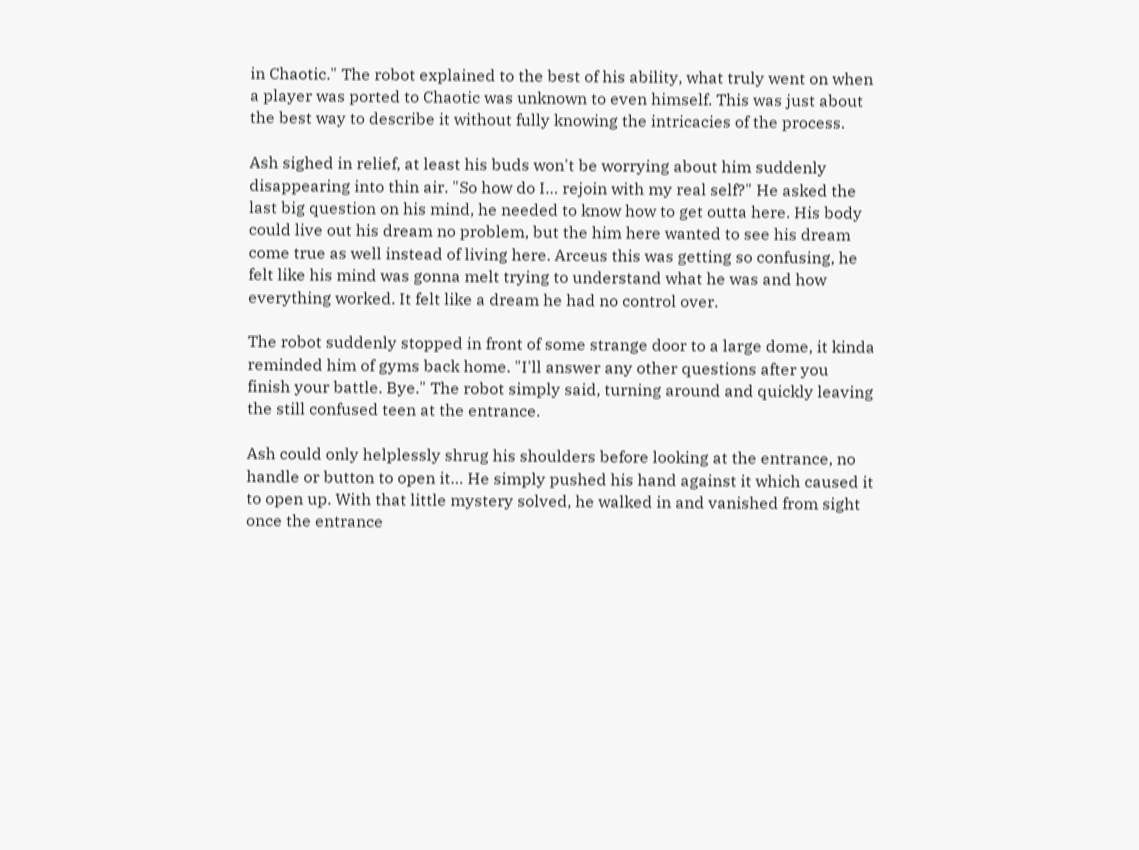in Chaotic." The robot explained to the best of his ability, what truly went on when a player was ported to Chaotic was unknown to even himself. This was just about the best way to describe it without fully knowing the intricacies of the process.

Ash sighed in relief, at least his buds won't be worrying about him suddenly disappearing into thin air. "So how do I… rejoin with my real self?" He asked the last big question on his mind, he needed to know how to get outta here. His body could live out his dream no problem, but the him here wanted to see his dream come true as well instead of living here. Arceus this was getting so confusing, he felt like his mind was gonna melt trying to understand what he was and how everything worked. It felt like a dream he had no control over.

The robot suddenly stopped in front of some strange door to a large dome, it kinda reminded him of gyms back home. "I'll answer any other questions after you finish your battle. Bye." The robot simply said, turning around and quickly leaving the still confused teen at the entrance.

Ash could only helplessly shrug his shoulders before looking at the entrance, no handle or button to open it… He simply pushed his hand against it which caused it to open up. With that little mystery solved, he walked in and vanished from sight once the entrance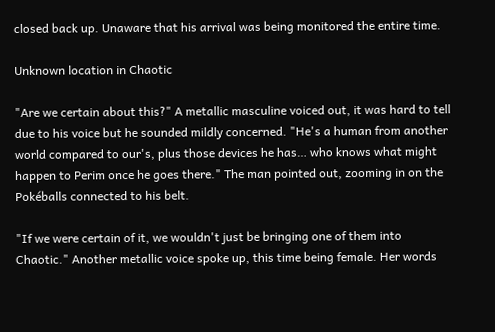closed back up. Unaware that his arrival was being monitored the entire time.

Unknown location in Chaotic

"Are we certain about this?" A metallic masculine voiced out, it was hard to tell due to his voice but he sounded mildly concerned. "He's a human from another world compared to our's, plus those devices he has… who knows what might happen to Perim once he goes there." The man pointed out, zooming in on the Pokéballs connected to his belt.

"If we were certain of it, we wouldn't just be bringing one of them into Chaotic." Another metallic voice spoke up, this time being female. Her words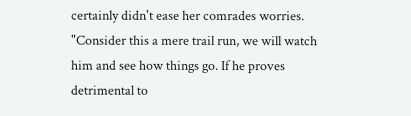certainly didn't ease her comrades worries. "Consider this a mere trail run, we will watch him and see how things go. If he proves detrimental to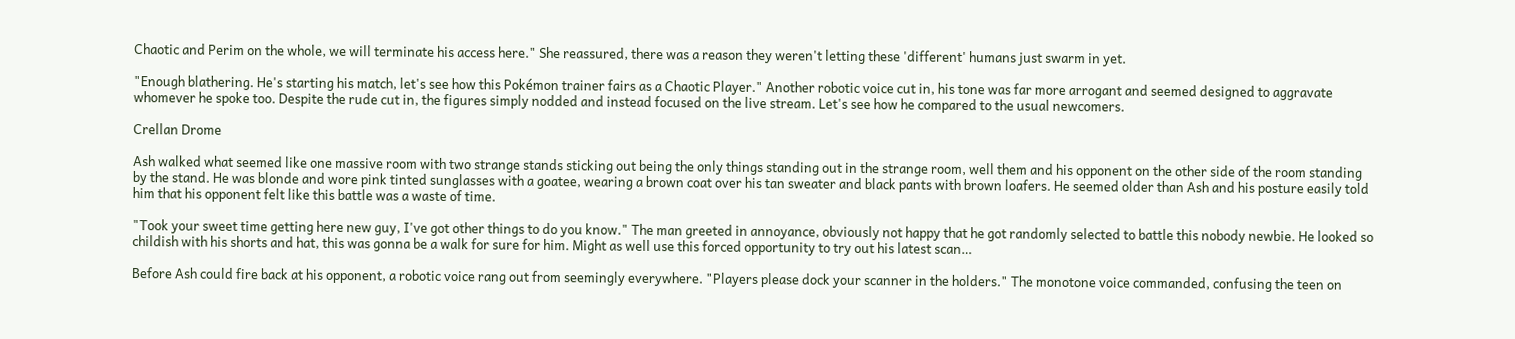Chaotic and Perim on the whole, we will terminate his access here." She reassured, there was a reason they weren't letting these 'different' humans just swarm in yet.

"Enough blathering. He's starting his match, let's see how this Pokémon trainer fairs as a Chaotic Player." Another robotic voice cut in, his tone was far more arrogant and seemed designed to aggravate whomever he spoke too. Despite the rude cut in, the figures simply nodded and instead focused on the live stream. Let's see how he compared to the usual newcomers.

Crellan Drome

Ash walked what seemed like one massive room with two strange stands sticking out being the only things standing out in the strange room, well them and his opponent on the other side of the room standing by the stand. He was blonde and wore pink tinted sunglasses with a goatee, wearing a brown coat over his tan sweater and black pants with brown loafers. He seemed older than Ash and his posture easily told him that his opponent felt like this battle was a waste of time.

"Took your sweet time getting here new guy, I've got other things to do you know." The man greeted in annoyance, obviously not happy that he got randomly selected to battle this nobody newbie. He looked so childish with his shorts and hat, this was gonna be a walk for sure for him. Might as well use this forced opportunity to try out his latest scan…

Before Ash could fire back at his opponent, a robotic voice rang out from seemingly everywhere. "Players please dock your scanner in the holders." The monotone voice commanded, confusing the teen on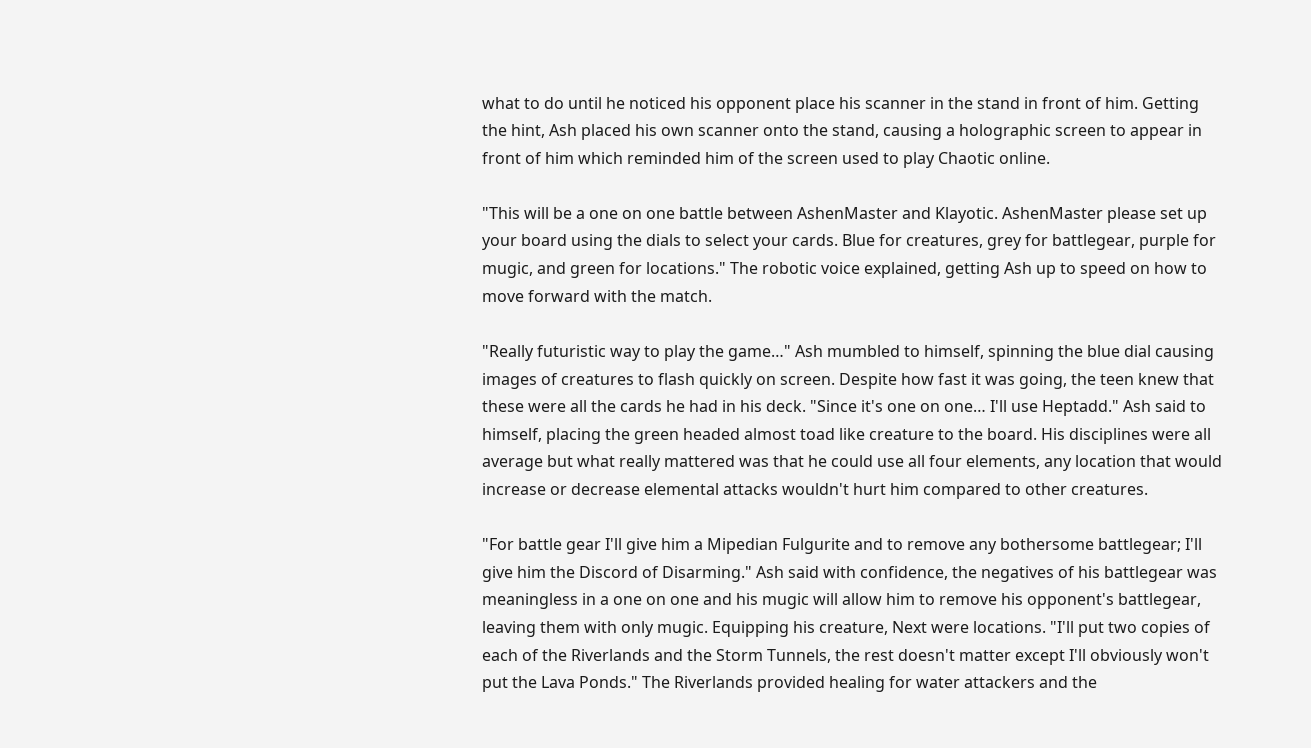what to do until he noticed his opponent place his scanner in the stand in front of him. Getting the hint, Ash placed his own scanner onto the stand, causing a holographic screen to appear in front of him which reminded him of the screen used to play Chaotic online.

"This will be a one on one battle between AshenMaster and Klayotic. AshenMaster please set up your board using the dials to select your cards. Blue for creatures, grey for battlegear, purple for mugic, and green for locations." The robotic voice explained, getting Ash up to speed on how to move forward with the match.

"Really futuristic way to play the game…" Ash mumbled to himself, spinning the blue dial causing images of creatures to flash quickly on screen. Despite how fast it was going, the teen knew that these were all the cards he had in his deck. "Since it's one on one… I'll use Heptadd." Ash said to himself, placing the green headed almost toad like creature to the board. His disciplines were all average but what really mattered was that he could use all four elements, any location that would increase or decrease elemental attacks wouldn't hurt him compared to other creatures.

"For battle gear I'll give him a Mipedian Fulgurite and to remove any bothersome battlegear; I'll give him the Discord of Disarming." Ash said with confidence, the negatives of his battlegear was meaningless in a one on one and his mugic will allow him to remove his opponent's battlegear, leaving them with only mugic. Equipping his creature, Next were locations. "I'll put two copies of each of the Riverlands and the Storm Tunnels, the rest doesn't matter except I'll obviously won't put the Lava Ponds." The Riverlands provided healing for water attackers and the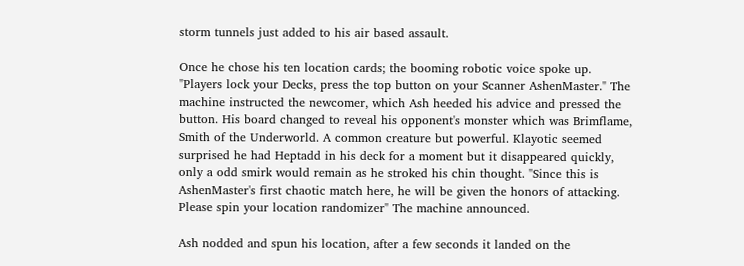storm tunnels just added to his air based assault.

Once he chose his ten location cards; the booming robotic voice spoke up. "Players lock your Decks, press the top button on your Scanner AshenMaster." The machine instructed the newcomer, which Ash heeded his advice and pressed the button. His board changed to reveal his opponent's monster which was Brimflame, Smith of the Underworld. A common creature but powerful. Klayotic seemed surprised he had Heptadd in his deck for a moment but it disappeared quickly, only a odd smirk would remain as he stroked his chin thought. "Since this is AshenMaster's first chaotic match here, he will be given the honors of attacking. Please spin your location randomizer" The machine announced.

Ash nodded and spun his location, after a few seconds it landed on the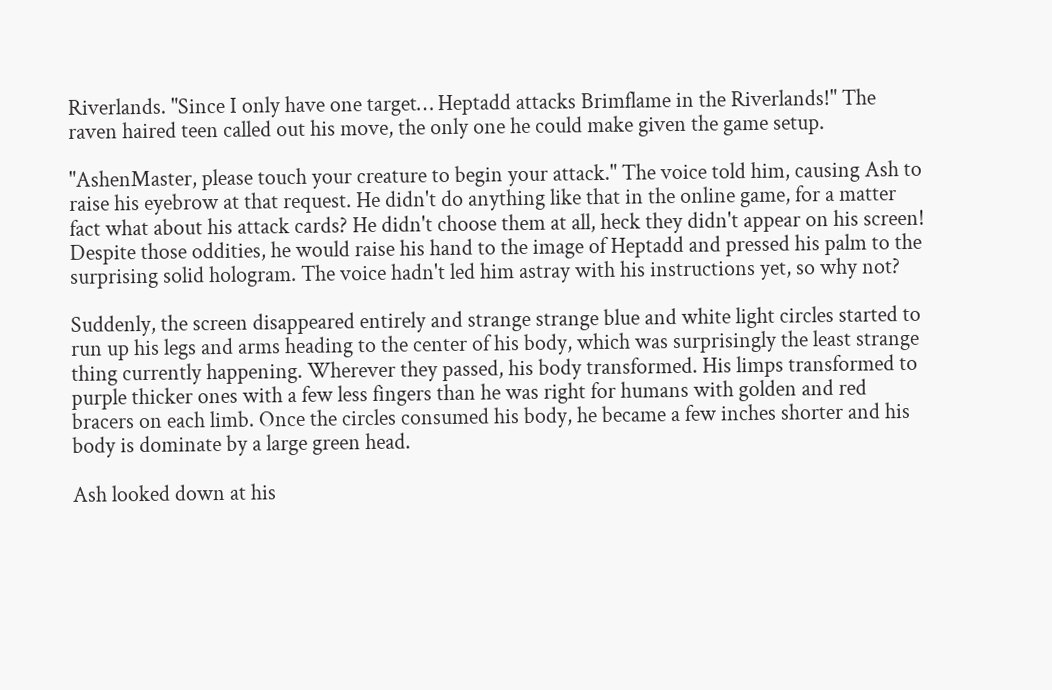Riverlands. "Since I only have one target… Heptadd attacks Brimflame in the Riverlands!" The raven haired teen called out his move, the only one he could make given the game setup.

"AshenMaster, please touch your creature to begin your attack." The voice told him, causing Ash to raise his eyebrow at that request. He didn't do anything like that in the online game, for a matter fact what about his attack cards? He didn't choose them at all, heck they didn't appear on his screen! Despite those oddities, he would raise his hand to the image of Heptadd and pressed his palm to the surprising solid hologram. The voice hadn't led him astray with his instructions yet, so why not?

Suddenly, the screen disappeared entirely and strange strange blue and white light circles started to run up his legs and arms heading to the center of his body, which was surprisingly the least strange thing currently happening. Wherever they passed, his body transformed. His limps transformed to purple thicker ones with a few less fingers than he was right for humans with golden and red bracers on each limb. Once the circles consumed his body, he became a few inches shorter and his body is dominate by a large green head.

Ash looked down at his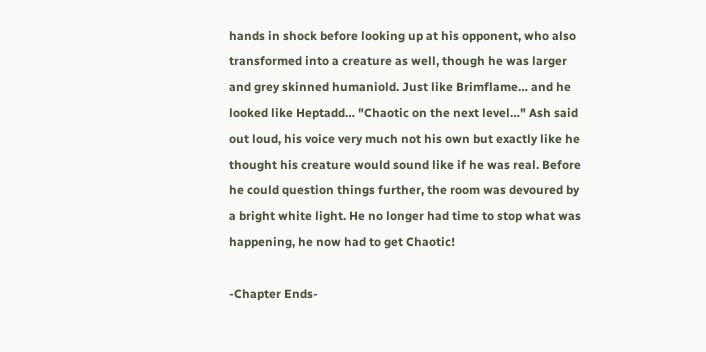hands in shock before looking up at his opponent, who also transformed into a creature as well, though he was larger and grey skinned humaniold. Just like Brimflame… and he looked like Heptadd… "Chaotic on the next level…" Ash said out loud, his voice very much not his own but exactly like he thought his creature would sound like if he was real. Before he could question things further, the room was devoured by a bright white light. He no longer had time to stop what was happening, he now had to get Chaotic!

-Chapter Ends-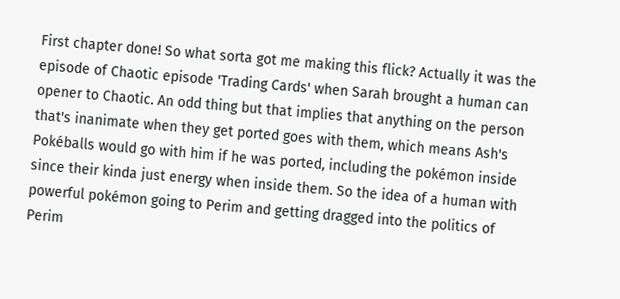First chapter done! So what sorta got me making this flick? Actually it was the episode of Chaotic episode 'Trading Cards' when Sarah brought a human can opener to Chaotic. An odd thing but that implies that anything on the person that's inanimate when they get ported goes with them, which means Ash's Pokéballs would go with him if he was ported, including the pokémon inside since their kinda just energy when inside them. So the idea of a human with powerful pokémon going to Perim and getting dragged into the politics of Perim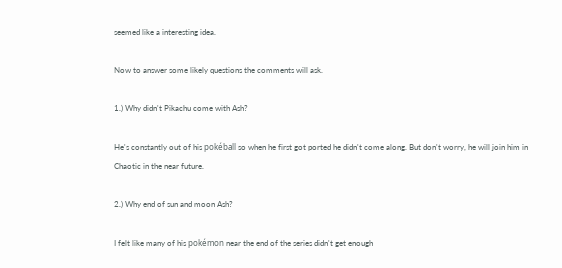seemed like a interesting idea.

Now to answer some likely questions the comments will ask.

1.) Why didn't Pikachu come with Ash?

He's constantly out of his pokéball so when he first got ported he didn't come along. But don't worry, he will join him in Chaotic in the near future.

2.) Why end of sun and moon Ash?

I felt like many of his pokémon near the end of the series didn't get enough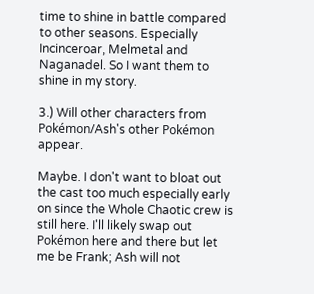time to shine in battle compared to other seasons. Especially Incinceroar, Melmetal and Naganadel. So I want them to shine in my story.

3.) Will other characters from Pokémon/Ash's other Pokémon appear.

Maybe. I don't want to bloat out the cast too much especially early on since the Whole Chaotic crew is still here. I'll likely swap out Pokémon here and there but let me be Frank; Ash will not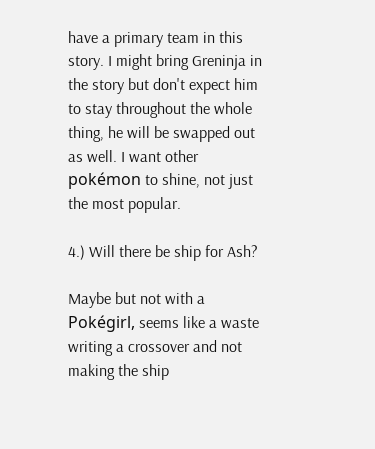have a primary team in this story. I might bring Greninja in the story but don't expect him to stay throughout the whole thing, he will be swapped out as well. I want other pokémon to shine, not just the most popular.

4.) Will there be ship for Ash?

Maybe but not with a Pokégirl, seems like a waste writing a crossover and not making the ship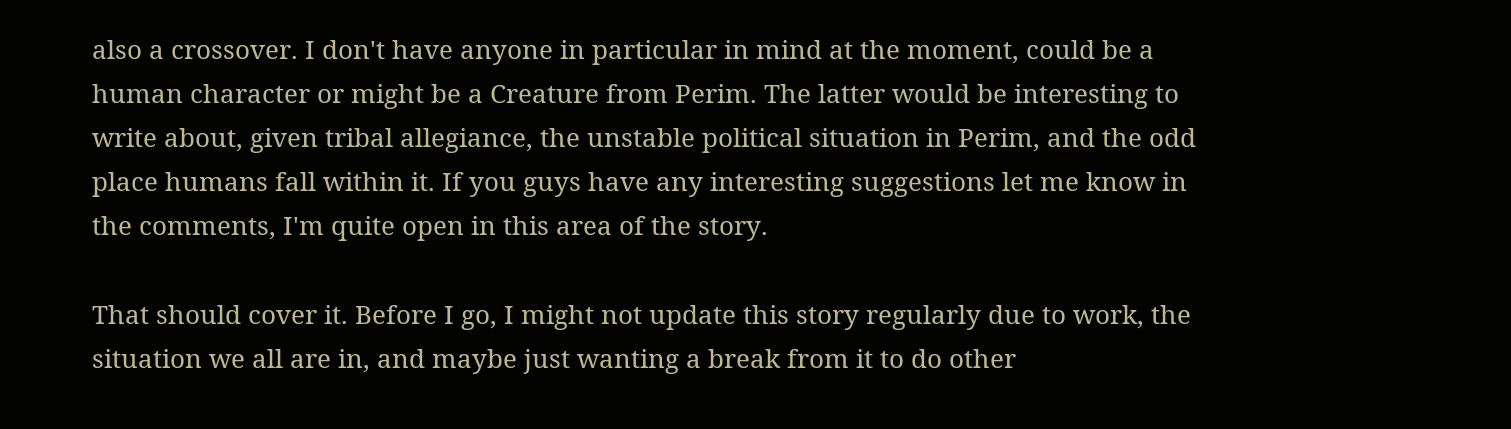also a crossover. I don't have anyone in particular in mind at the moment, could be a human character or might be a Creature from Perim. The latter would be interesting to write about, given tribal allegiance, the unstable political situation in Perim, and the odd place humans fall within it. If you guys have any interesting suggestions let me know in the comments, I'm quite open in this area of the story.

That should cover it. Before I go, I might not update this story regularly due to work, the situation we all are in, and maybe just wanting a break from it to do other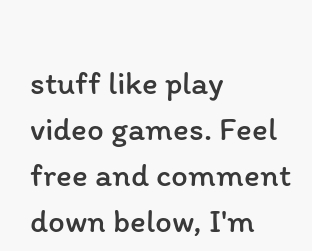stuff like play video games. Feel free and comment down below, I'm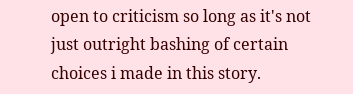open to criticism so long as it's not just outright bashing of certain choices i made in this story.